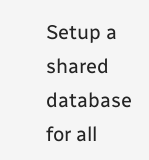Setup a shared database for all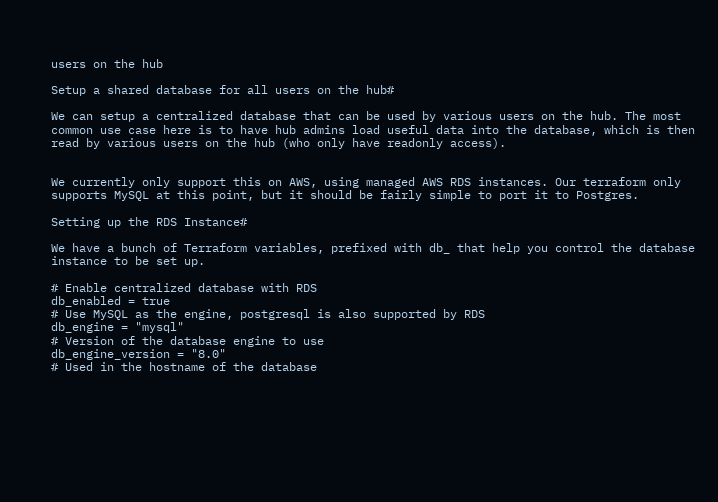users on the hub

Setup a shared database for all users on the hub#

We can setup a centralized database that can be used by various users on the hub. The most common use case here is to have hub admins load useful data into the database, which is then read by various users on the hub (who only have readonly access).


We currently only support this on AWS, using managed AWS RDS instances. Our terraform only supports MySQL at this point, but it should be fairly simple to port it to Postgres.

Setting up the RDS Instance#

We have a bunch of Terraform variables, prefixed with db_ that help you control the database instance to be set up.

# Enable centralized database with RDS
db_enabled = true
# Use MySQL as the engine, postgresql is also supported by RDS
db_engine = "mysql"
# Version of the database engine to use
db_engine_version = "8.0"
# Used in the hostname of the database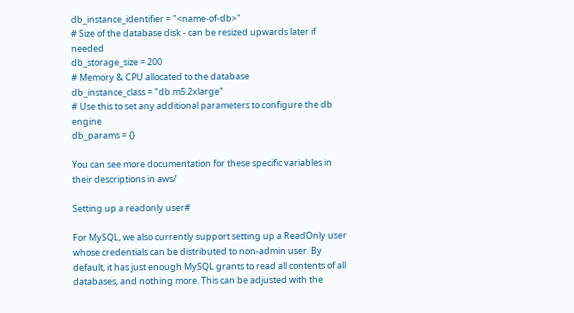db_instance_identifier = "<name-of-db>"
# Size of the database disk - can be resized upwards later if needed
db_storage_size = 200
# Memory & CPU allocated to the database
db_instance_class = "db.m5.2xlarge"
# Use this to set any additional parameters to configure the db engine
db_params = {}

You can see more documentation for these specific variables in their descriptions in aws/

Setting up a readonly user#

For MySQL, we also currently support setting up a ReadOnly user whose credentials can be distributed to non-admin user. By default, it has just enough MySQL grants to read all contents of all databases, and nothing more. This can be adjusted with the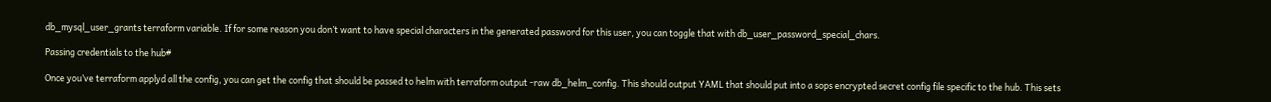db_mysql_user_grants terraform variable. If for some reason you don’t want to have special characters in the generated password for this user, you can toggle that with db_user_password_special_chars.

Passing credentials to the hub#

Once you’ve terraform applyd all the config, you can get the config that should be passed to helm with terraform output -raw db_helm_config. This should output YAML that should put into a sops encrypted secret config file specific to the hub. This sets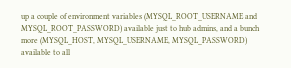up a couple of environment variables (MYSQL_ROOT_USERNAME and MYSQL_ROOT_PASSWORD) available just to hub admins, and a bunch more (MYSQL_HOST, MYSQL_USERNAME, MYSQL_PASSWORD) available to all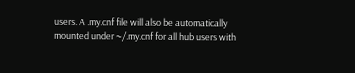users. A .my.cnf file will also be automatically mounted under ~/.my.cnf for all hub users with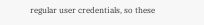regular user credentials, so these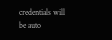credentials will be auto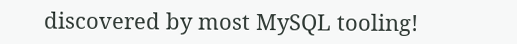discovered by most MySQL tooling!